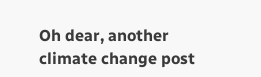Oh dear, another climate change post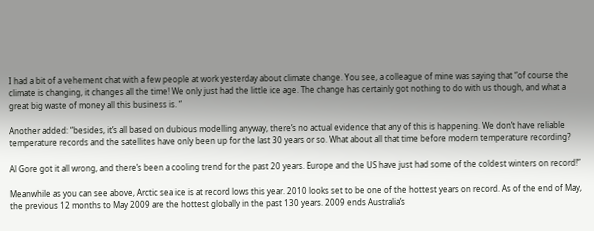I had a bit of a vehement chat with a few people at work yesterday about climate change. You see, a colleague of mine was saying that “of course the climate is changing, it changes all the time! We only just had the little ice age. The change has certainly got nothing to do with us though, and what a great big waste of money all this business is. “

Another added: “besides, it’s all based on dubious modelling anyway, there’s no actual evidence that any of this is happening. We don’t have reliable temperature records and the satellites have only been up for the last 30 years or so. What about all that time before modern temperature recording?

Al Gore got it all wrong, and there’s been a cooling trend for the past 20 years. Europe and the US have just had some of the coldest winters on record!”

Meanwhile as you can see above, Arctic sea ice is at record lows this year. 2010 looks set to be one of the hottest years on record. As of the end of May, the previous 12 months to May 2009 are the hottest globally in the past 130 years. 2009 ends Australia’s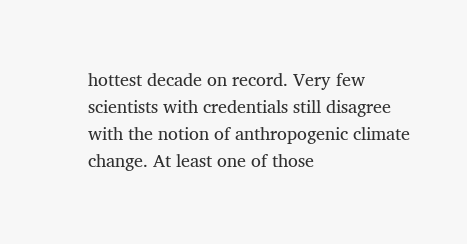hottest decade on record. Very few scientists with credentials still disagree with the notion of anthropogenic climate change. At least one of those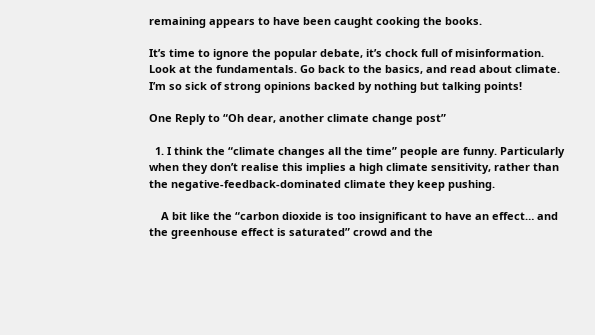remaining appears to have been caught cooking the books.

It’s time to ignore the popular debate, it’s chock full of misinformation. Look at the fundamentals. Go back to the basics, and read about climate. I’m so sick of strong opinions backed by nothing but talking points!

One Reply to “Oh dear, another climate change post”

  1. I think the “climate changes all the time” people are funny. Particularly when they don’t realise this implies a high climate sensitivity, rather than the negative-feedback-dominated climate they keep pushing.

    A bit like the “carbon dioxide is too insignificant to have an effect… and the greenhouse effect is saturated” crowd and the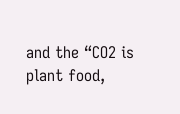and the “CO2 is plant food,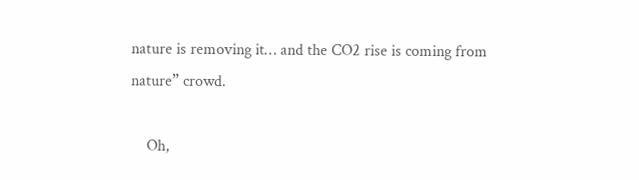nature is removing it… and the CO2 rise is coming from nature” crowd.

    Oh,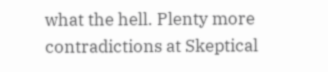what the hell. Plenty more contradictions at Skeptical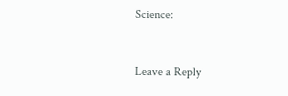Science:


Leave a Reply